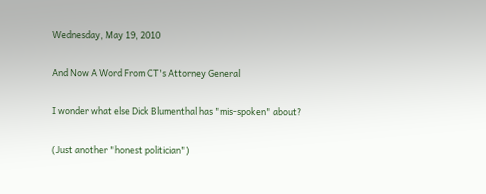Wednesday, May 19, 2010

And Now A Word From CT's Attorney General

I wonder what else Dick Blumenthal has "mis-spoken" about?

(Just another "honest politician")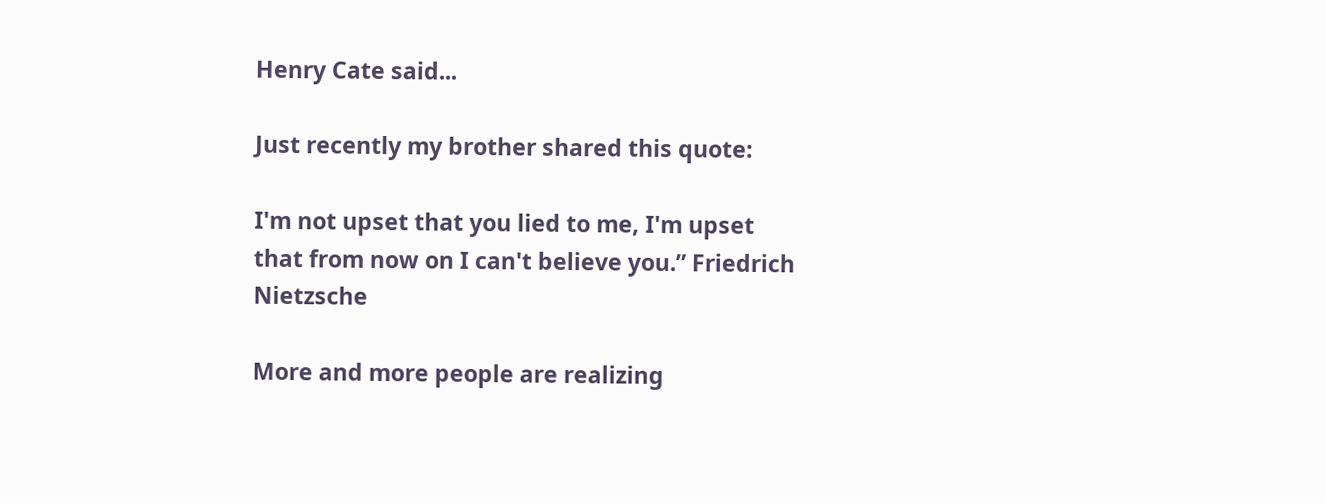Henry Cate said...

Just recently my brother shared this quote:

I'm not upset that you lied to me, I'm upset that from now on I can't believe you.” Friedrich Nietzsche

More and more people are realizing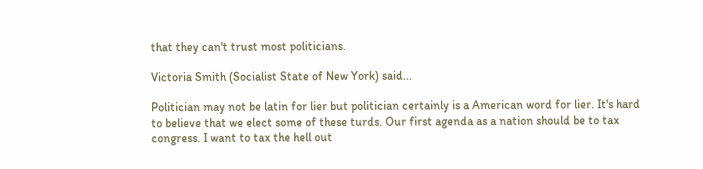that they can't trust most politicians.

Victoria Smith (Socialist State of New York) said...

Politician may not be latin for lier but politician certainly is a American word for lier. It's hard to believe that we elect some of these turds. Our first agenda as a nation should be to tax congress. I want to tax the hell out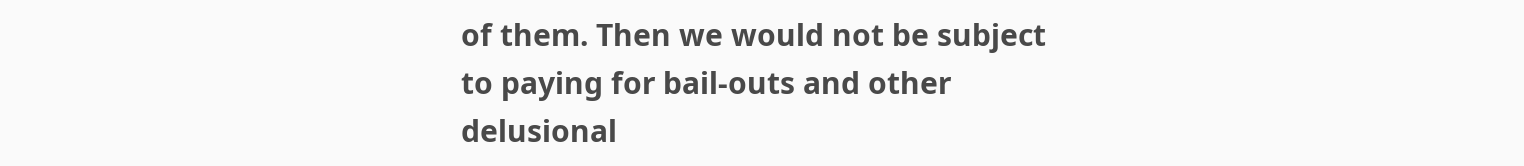of them. Then we would not be subject to paying for bail-outs and other delusional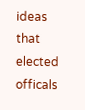ideas that elected officals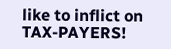like to inflict on TAX-PAYERS!